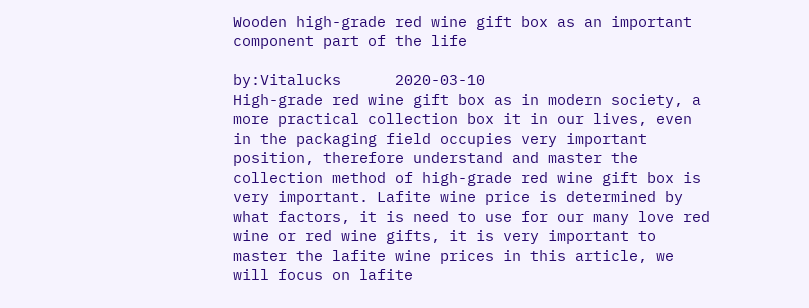Wooden high-grade red wine gift box as an important component part of the life

by:Vitalucks      2020-03-10
High-grade red wine gift box as in modern society, a more practical collection box it in our lives, even in the packaging field occupies very important position, therefore understand and master the collection method of high-grade red wine gift box is very important. Lafite wine price is determined by what factors, it is need to use for our many love red wine or red wine gifts, it is very important to master the lafite wine prices in this article, we will focus on lafite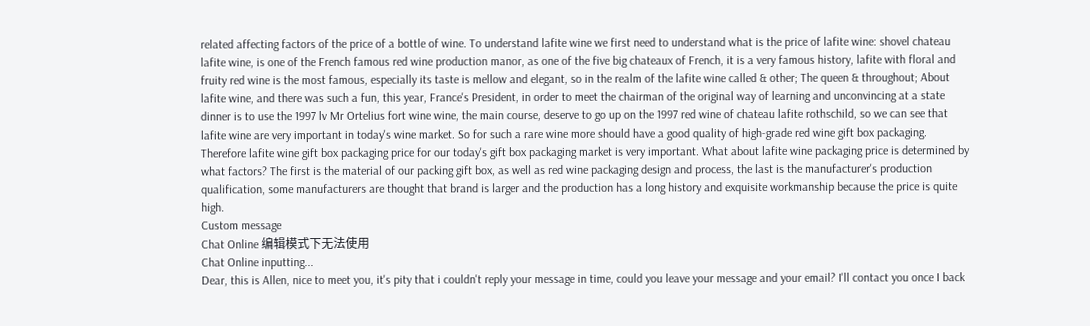related affecting factors of the price of a bottle of wine. To understand lafite wine we first need to understand what is the price of lafite wine: shovel chateau lafite wine, is one of the French famous red wine production manor, as one of the five big chateaux of French, it is a very famous history, lafite with floral and fruity red wine is the most famous, especially its taste is mellow and elegant, so in the realm of the lafite wine called & other; The queen & throughout; About lafite wine, and there was such a fun, this year, France's President, in order to meet the chairman of the original way of learning and unconvincing at a state dinner is to use the 1997 lv Mr Ortelius fort wine wine, the main course, deserve to go up on the 1997 red wine of chateau lafite rothschild, so we can see that lafite wine are very important in today's wine market. So for such a rare wine more should have a good quality of high-grade red wine gift box packaging. Therefore lafite wine gift box packaging price for our today's gift box packaging market is very important. What about lafite wine packaging price is determined by what factors? The first is the material of our packing gift box, as well as red wine packaging design and process, the last is the manufacturer's production qualification, some manufacturers are thought that brand is larger and the production has a long history and exquisite workmanship because the price is quite high.
Custom message
Chat Online 编辑模式下无法使用
Chat Online inputting...
Dear, this is Allen, nice to meet you, it's pity that i couldn't reply your message in time, could you leave your message and your email? I'll contact you once I back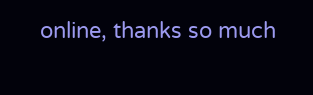online, thanks so much